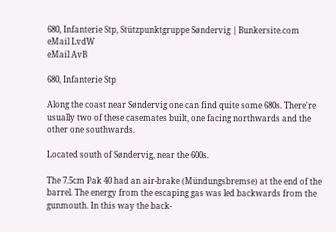680, Infanterie Stp, Stützpunktgruppe Søndervig | Bunkersite.com
eMail LvdW
eMail AvB

680, Infanterie Stp

Along the coast near Søndervig one can find quite some 680s. There're usually two of these casemates built, one facing northwards and the other one southwards.

Located south of Søndervig, near the 600s.

The 7.5cm Pak 40 had an air-brake (Mündungsbremse) at the end of the barrel. The energy from the escaping gas was led backwards from the gunmouth. In this way the back-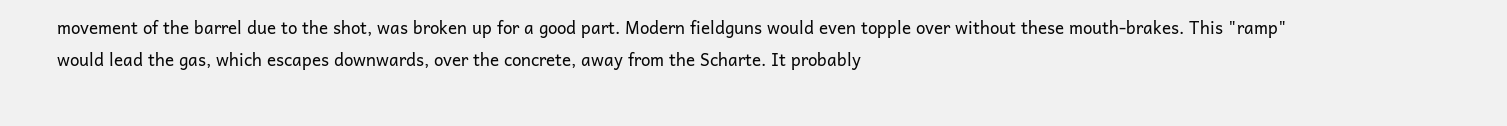movement of the barrel due to the shot, was broken up for a good part. Modern fieldguns would even topple over without these mouth-brakes. This "ramp" would lead the gas, which escapes downwards, over the concrete, away from the Scharte. It probably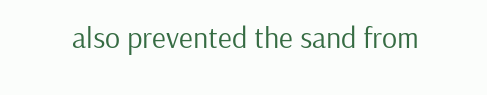also prevented the sand from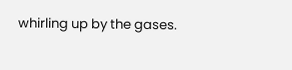whirling up by the gases.